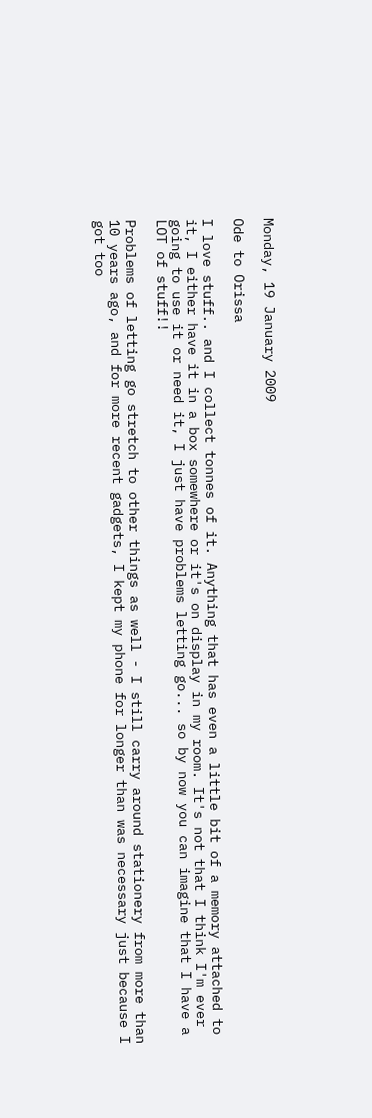Monday, 19 January 2009

Ode to Orissa

I love stuff.. and I collect tonnes of it. Anything that has even a little bit of a memory attached to it, I either have it in a box somewhere or it's on display in my room. It's not that I think I'm ever going to use it or need it, I just have problems letting go... so by now you can imagine that I have a LOT of stuff!!

Problems of letting go stretch to other things as well - I still carry around stationery from more than 10 years ago, and for more recent gadgets, I kept my phone for longer than was necessary just because I got too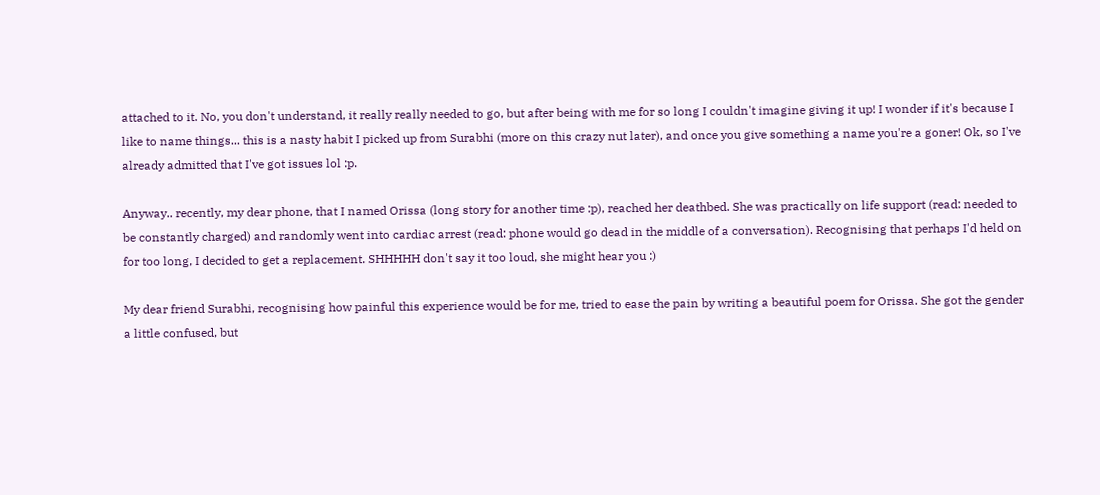attached to it. No, you don't understand, it really really needed to go, but after being with me for so long I couldn't imagine giving it up! I wonder if it's because I like to name things... this is a nasty habit I picked up from Surabhi (more on this crazy nut later), and once you give something a name you're a goner! Ok, so I've already admitted that I've got issues lol :p.

Anyway.. recently, my dear phone, that I named Orissa (long story for another time :p), reached her deathbed. She was practically on life support (read: needed to be constantly charged) and randomly went into cardiac arrest (read: phone would go dead in the middle of a conversation). Recognising that perhaps I'd held on for too long, I decided to get a replacement. SHHHHH don't say it too loud, she might hear you :)

My dear friend Surabhi, recognising how painful this experience would be for me, tried to ease the pain by writing a beautiful poem for Orissa. She got the gender a little confused, but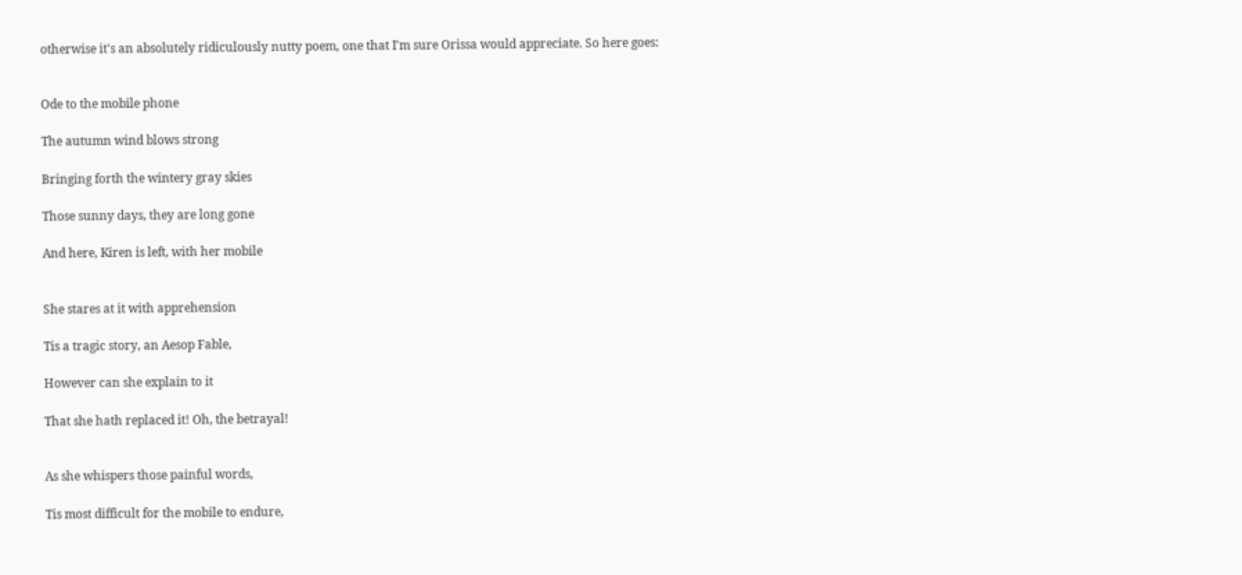otherwise it's an absolutely ridiculously nutty poem, one that I'm sure Orissa would appreciate. So here goes:


Ode to the mobile phone

The autumn wind blows strong

Bringing forth the wintery gray skies

Those sunny days, they are long gone

And here, Kiren is left, with her mobile


She stares at it with apprehension

Tis a tragic story, an Aesop Fable,

However can she explain to it

That she hath replaced it! Oh, the betrayal!


As she whispers those painful words,

Tis most difficult for the mobile to endure,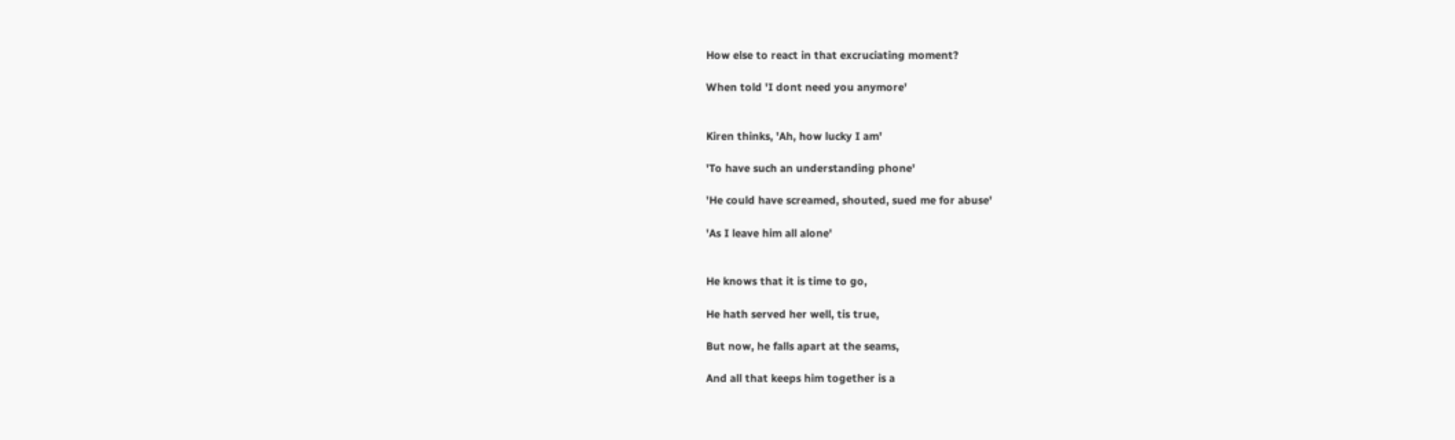How else to react in that excruciating moment?

When told 'I dont need you anymore'


Kiren thinks, 'Ah, how lucky I am'

'To have such an understanding phone'

'He could have screamed, shouted, sued me for abuse'

'As I leave him all alone'


He knows that it is time to go,

He hath served her well, tis true,

But now, he falls apart at the seams,

And all that keeps him together is a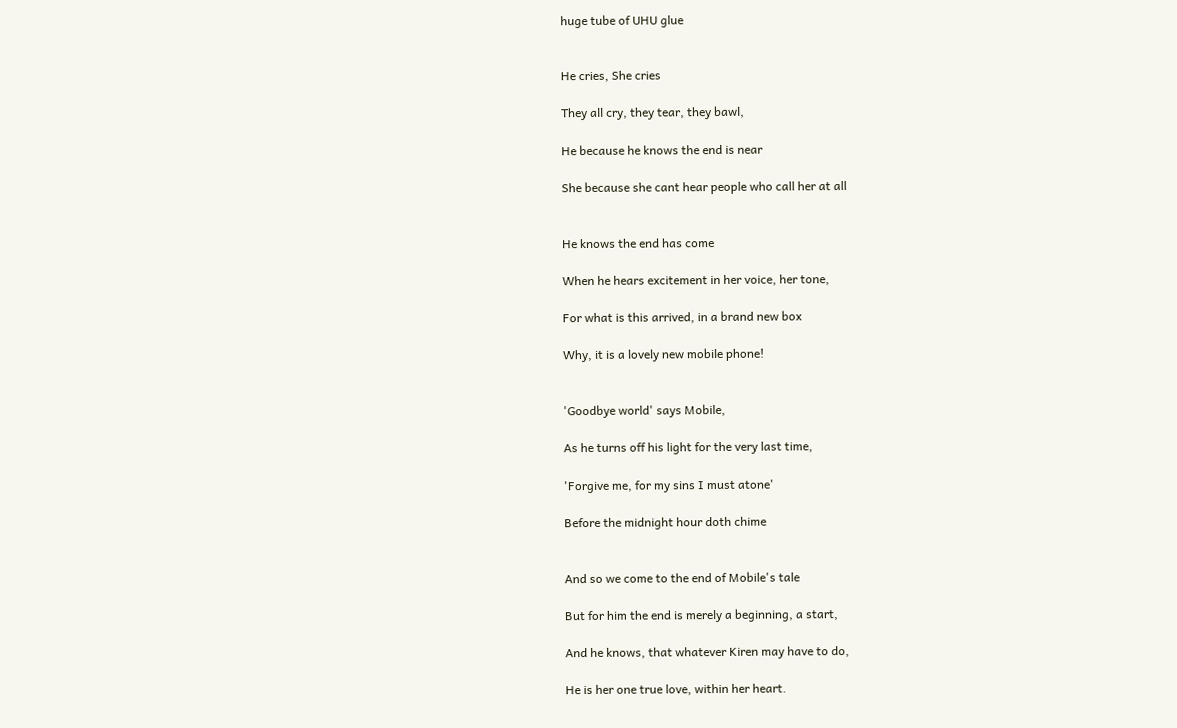huge tube of UHU glue


He cries, She cries

They all cry, they tear, they bawl,

He because he knows the end is near

She because she cant hear people who call her at all


He knows the end has come

When he hears excitement in her voice, her tone,

For what is this arrived, in a brand new box

Why, it is a lovely new mobile phone!


'Goodbye world' says Mobile,

As he turns off his light for the very last time,

'Forgive me, for my sins I must atone'

Before the midnight hour doth chime


And so we come to the end of Mobile's tale

But for him the end is merely a beginning, a start,

And he knows, that whatever Kiren may have to do,

He is her one true love, within her heart.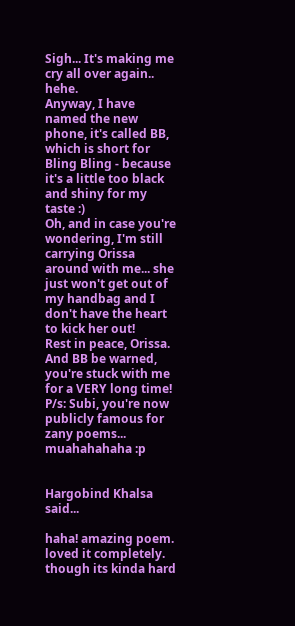Sigh... It's making me cry all over again.. hehe.
Anyway, I have named the new phone, it's called BB, which is short for Bling Bling - because it's a little too black and shiny for my taste :)
Oh, and in case you're wondering, I'm still carrying Orissa around with me... she just won't get out of my handbag and I don't have the heart to kick her out!
Rest in peace, Orissa. And BB be warned, you're stuck with me for a VERY long time!
P/s: Subi, you're now publicly famous for zany poems... muahahahaha :p


Hargobind Khalsa said...

haha! amazing poem. loved it completely. though its kinda hard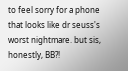to feel sorry for a phone that looks like dr seuss's worst nightmare. but sis, honestly, BB?!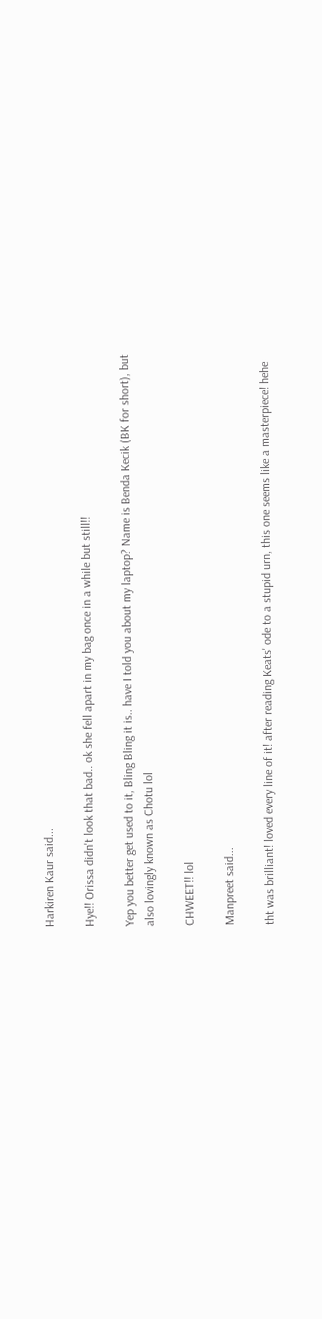Harkiren Kaur said...

Hye!! Orissa didn't look that bad.. ok she fell apart in my bag once in a while but still!!

Yep you better get used to it, Bling Bling it is.. have I told you about my laptop? Name is Benda Kecik (BK for short), but also lovingly known as Chotu lol

CHWEET!! lol

Manpreet said...

tht was brilliant! loved every line of it! after reading Keats' ode to a stupid urn, this one seems like a masterpiece! hehe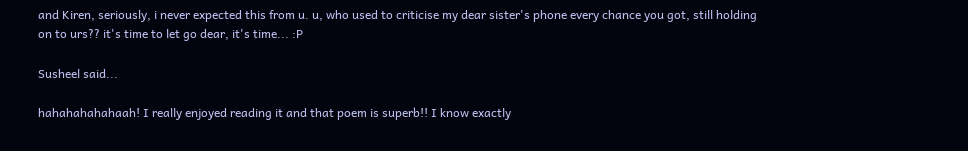and Kiren, seriously, i never expected this from u. u, who used to criticise my dear sister's phone every chance you got, still holding on to urs?? it's time to let go dear, it's time... :P

Susheel said...

hahahahahahaah! I really enjoyed reading it and that poem is superb!! I know exactly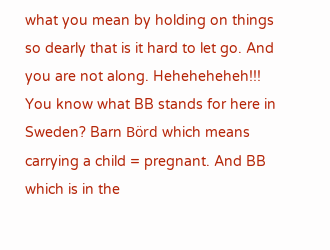what you mean by holding on things so dearly that is it hard to let go. And you are not along. Heheheheheh!!! You know what BB stands for here in Sweden? Barn Börd which means carrying a child = pregnant. And BB which is in the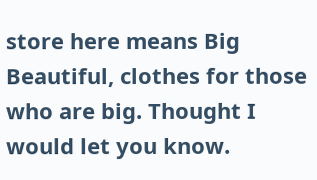store here means Big Beautiful, clothes for those who are big. Thought I would let you know.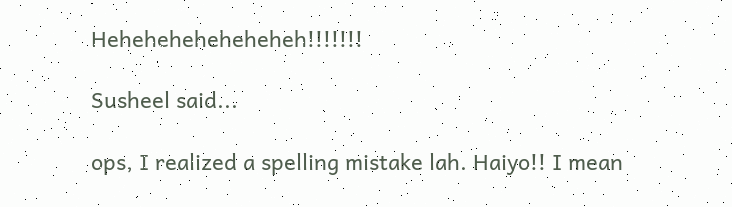Heheheheheheheheh!!!!!!!

Susheel said...

ops, I realized a spelling mistake lah. Haiyo!! I mean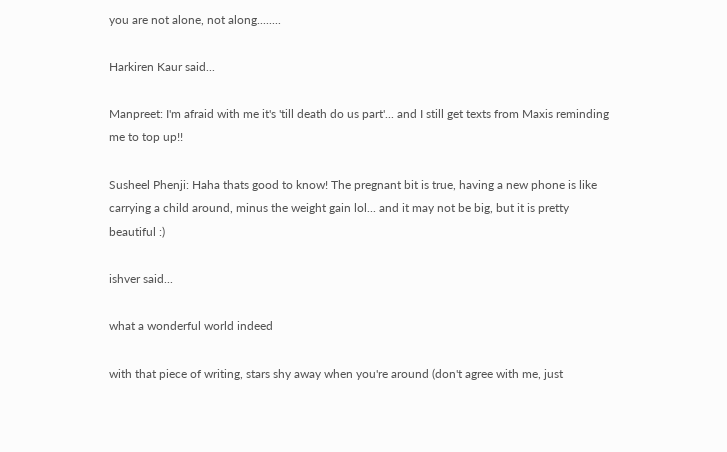you are not alone, not along........

Harkiren Kaur said...

Manpreet: I'm afraid with me it's 'till death do us part'... and I still get texts from Maxis reminding me to top up!!

Susheel Phenji: Haha thats good to know! The pregnant bit is true, having a new phone is like carrying a child around, minus the weight gain lol... and it may not be big, but it is pretty beautiful :)

ishver said...

what a wonderful world indeed

with that piece of writing, stars shy away when you're around (don't agree with me, just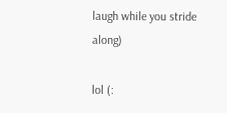laugh while you stride along)

lol (: